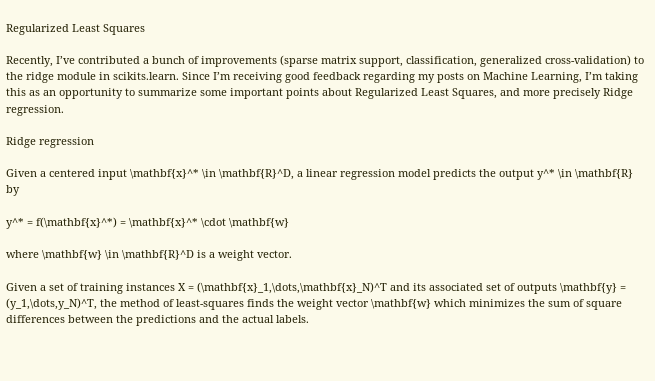Regularized Least Squares

Recently, I’ve contributed a bunch of improvements (sparse matrix support, classification, generalized cross-validation) to the ridge module in scikits.learn. Since I’m receiving good feedback regarding my posts on Machine Learning, I’m taking this as an opportunity to summarize some important points about Regularized Least Squares, and more precisely Ridge regression.

Ridge regression

Given a centered input \mathbf{x}^* \in \mathbf{R}^D, a linear regression model predicts the output y^* \in \mathbf{R} by

y^* = f(\mathbf{x}^*) = \mathbf{x}^* \cdot \mathbf{w}

where \mathbf{w} \in \mathbf{R}^D is a weight vector.

Given a set of training instances X = (\mathbf{x}_1,\dots,\mathbf{x}_N)^T and its associated set of outputs \mathbf{y} = (y_1,\dots,y_N)^T, the method of least-squares finds the weight vector \mathbf{w} which minimizes the sum of square differences between the predictions and the actual labels.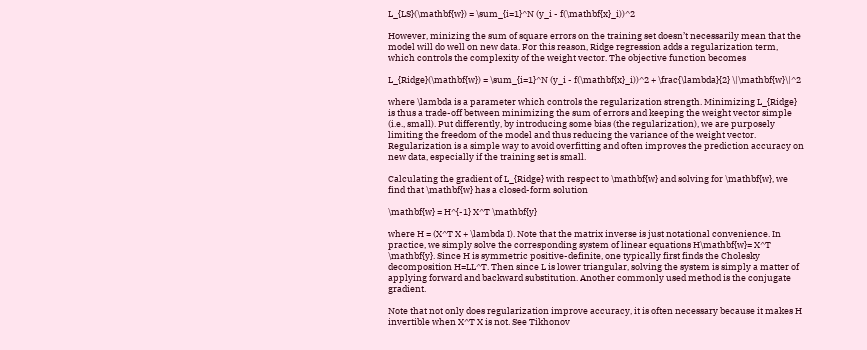L_{LS}(\mathbf{w}) = \sum_{i=1}^N (y_i - f(\mathbf{x}_i))^2

However, minizing the sum of square errors on the training set doesn’t necessarily mean that the model will do well on new data. For this reason, Ridge regression adds a regularization term, which controls the complexity of the weight vector. The objective function becomes

L_{Ridge}(\mathbf{w}) = \sum_{i=1}^N (y_i - f(\mathbf{x}_i))^2 + \frac{\lambda}{2} \|\mathbf{w}\|^2

where \lambda is a parameter which controls the regularization strength. Minimizing L_{Ridge} is thus a trade-off between minimizing the sum of errors and keeping the weight vector simple (i.e., small). Put differently, by introducing some bias (the regularization), we are purposely limiting the freedom of the model and thus reducing the variance of the weight vector. Regularization is a simple way to avoid overfitting and often improves the prediction accuracy on new data, especially if the training set is small.

Calculating the gradient of L_{Ridge} with respect to \mathbf{w} and solving for \mathbf{w}, we find that \mathbf{w} has a closed-form solution

\mathbf{w} = H^{-1} X^T \mathbf{y}

where H = (X^T X + \lambda I). Note that the matrix inverse is just notational convenience. In practice, we simply solve the corresponding system of linear equations H\mathbf{w}= X^T \mathbf{y}. Since H is symmetric positive-definite, one typically first finds the Cholesky decomposition H=LL^T. Then since L is lower triangular, solving the system is simply a matter of applying forward and backward substitution. Another commonly used method is the conjugate gradient.

Note that not only does regularization improve accuracy, it is often necessary because it makes H invertible when X^T X is not. See Tikhonov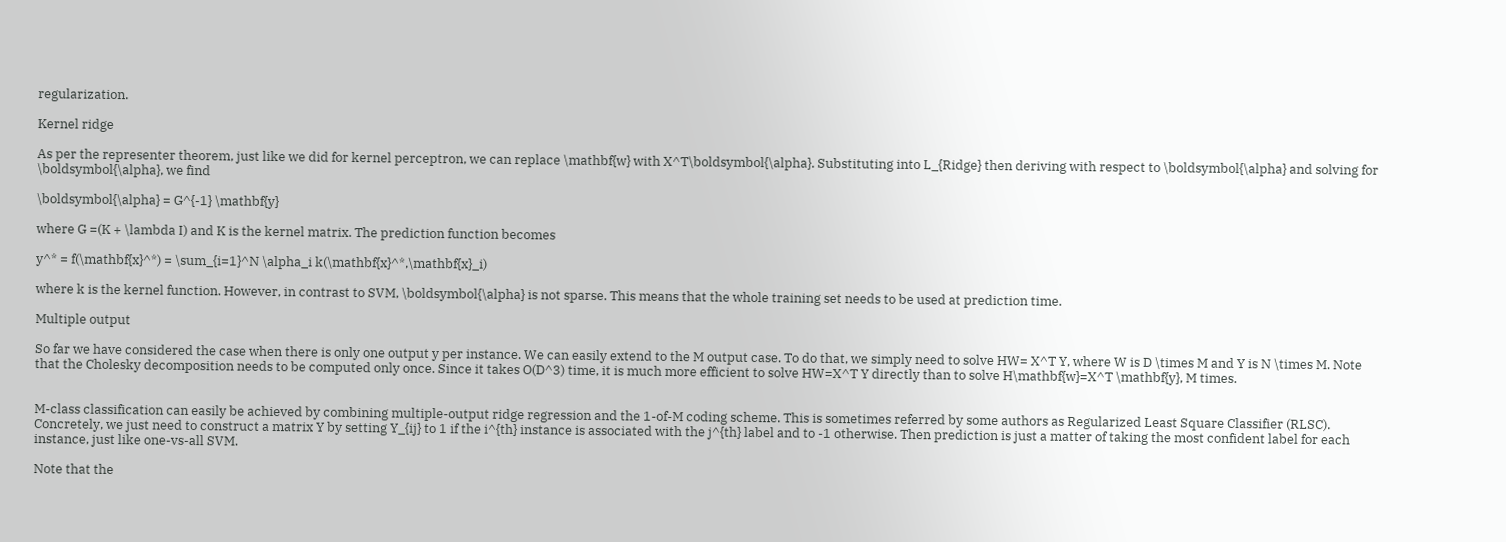regularization.

Kernel ridge

As per the representer theorem, just like we did for kernel perceptron, we can replace \mathbf{w} with X^T\boldsymbol{\alpha}. Substituting into L_{Ridge} then deriving with respect to \boldsymbol{\alpha} and solving for \boldsymbol{\alpha}, we find

\boldsymbol{\alpha} = G^{-1} \mathbf{y}

where G =(K + \lambda I) and K is the kernel matrix. The prediction function becomes

y^* = f(\mathbf{x}^*) = \sum_{i=1}^N \alpha_i k(\mathbf{x}^*,\mathbf{x}_i)

where k is the kernel function. However, in contrast to SVM, \boldsymbol{\alpha} is not sparse. This means that the whole training set needs to be used at prediction time.

Multiple output

So far we have considered the case when there is only one output y per instance. We can easily extend to the M output case. To do that, we simply need to solve HW= X^T Y, where W is D \times M and Y is N \times M. Note that the Cholesky decomposition needs to be computed only once. Since it takes O(D^3) time, it is much more efficient to solve HW=X^T Y directly than to solve H\mathbf{w}=X^T \mathbf{y}, M times.


M-class classification can easily be achieved by combining multiple-output ridge regression and the 1-of-M coding scheme. This is sometimes referred by some authors as Regularized Least Square Classifier (RLSC). Concretely, we just need to construct a matrix Y by setting Y_{ij} to 1 if the i^{th} instance is associated with the j^{th} label and to -1 otherwise. Then prediction is just a matter of taking the most confident label for each instance, just like one-vs-all SVM.

Note that the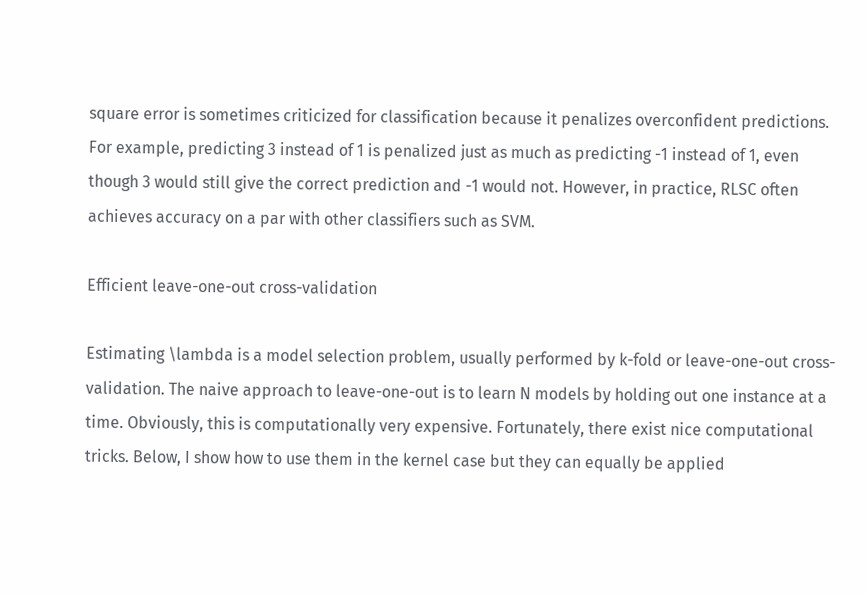square error is sometimes criticized for classification because it penalizes overconfident predictions. For example, predicting 3 instead of 1 is penalized just as much as predicting -1 instead of 1, even though 3 would still give the correct prediction and -1 would not. However, in practice, RLSC often achieves accuracy on a par with other classifiers such as SVM.

Efficient leave-one-out cross-validation

Estimating \lambda is a model selection problem, usually performed by k-fold or leave-one-out cross-validation. The naive approach to leave-one-out is to learn N models by holding out one instance at a time. Obviously, this is computationally very expensive. Fortunately, there exist nice computational tricks. Below, I show how to use them in the kernel case but they can equally be applied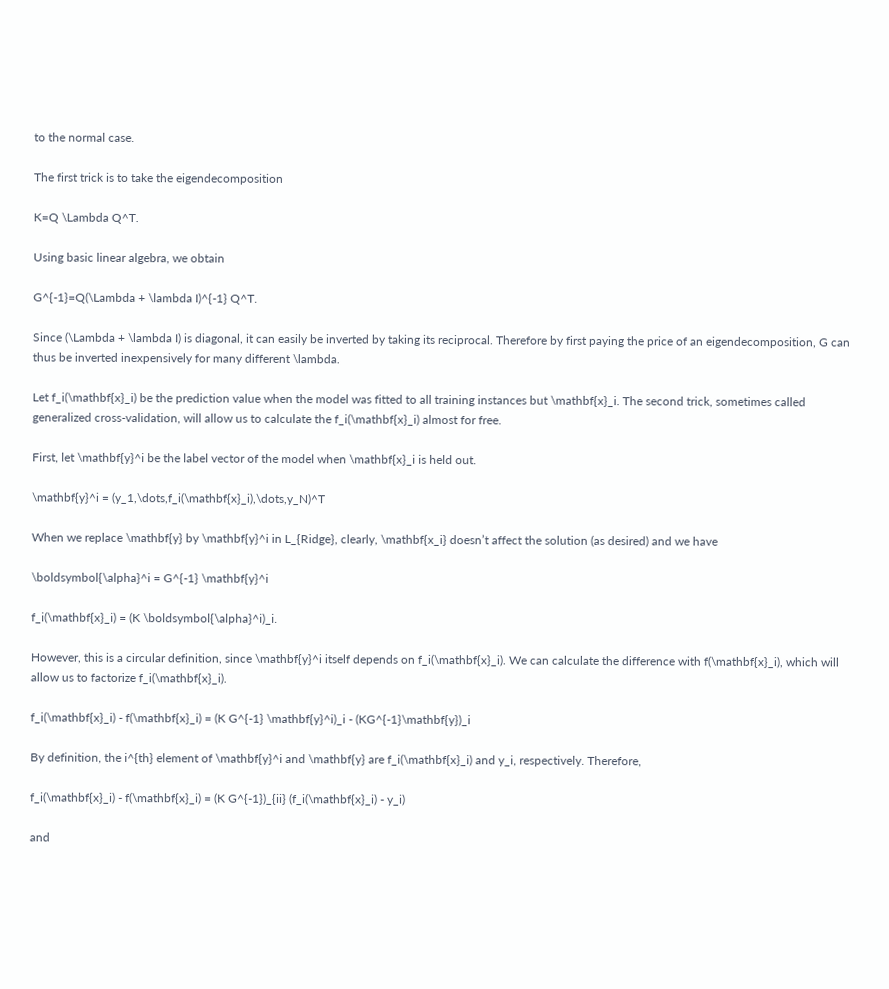to the normal case.

The first trick is to take the eigendecomposition

K=Q \Lambda Q^T.

Using basic linear algebra, we obtain

G^{-1}=Q(\Lambda + \lambda I)^{-1} Q^T.

Since (\Lambda + \lambda I) is diagonal, it can easily be inverted by taking its reciprocal. Therefore by first paying the price of an eigendecomposition, G can thus be inverted inexpensively for many different \lambda.

Let f_i(\mathbf{x}_i) be the prediction value when the model was fitted to all training instances but \mathbf{x}_i. The second trick, sometimes called generalized cross-validation, will allow us to calculate the f_i(\mathbf{x}_i) almost for free.

First, let \mathbf{y}^i be the label vector of the model when \mathbf{x}_i is held out.

\mathbf{y}^i = (y_1,\dots,f_i(\mathbf{x}_i),\dots,y_N)^T

When we replace \mathbf{y} by \mathbf{y}^i in L_{Ridge}, clearly, \mathbf{x_i} doesn’t affect the solution (as desired) and we have

\boldsymbol{\alpha}^i = G^{-1} \mathbf{y}^i

f_i(\mathbf{x}_i) = (K \boldsymbol{\alpha}^i)_i.

However, this is a circular definition, since \mathbf{y}^i itself depends on f_i(\mathbf{x}_i). We can calculate the difference with f(\mathbf{x}_i), which will allow us to factorize f_i(\mathbf{x}_i).

f_i(\mathbf{x}_i) - f(\mathbf{x}_i) = (K G^{-1} \mathbf{y}^i)_i - (KG^{-1}\mathbf{y})_i

By definition, the i^{th} element of \mathbf{y}^i and \mathbf{y} are f_i(\mathbf{x}_i) and y_i, respectively. Therefore,

f_i(\mathbf{x}_i) - f(\mathbf{x}_i) = (K G^{-1})_{ii} (f_i(\mathbf{x}_i) - y_i)

and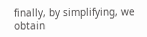finally, by simplifying, we obtain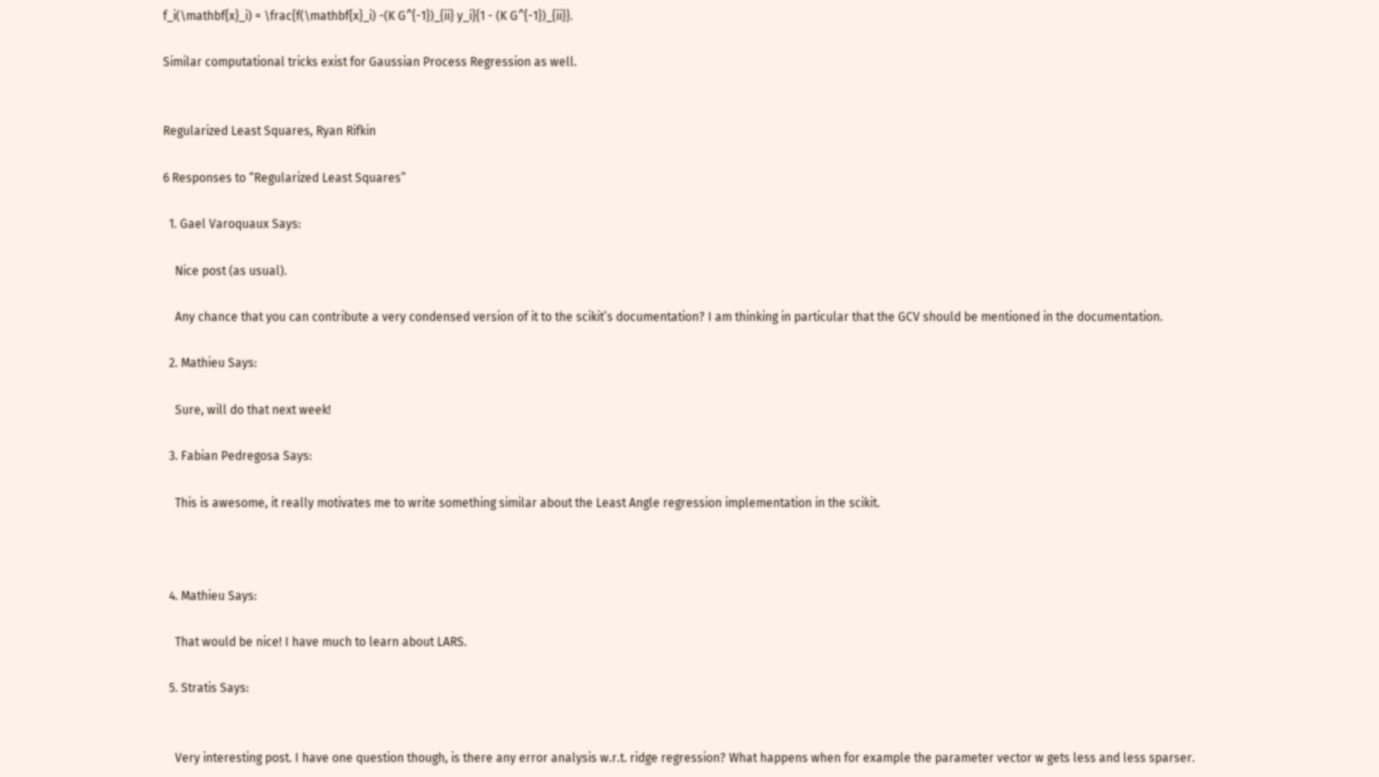f_i(\mathbf{x}_i) = \frac{f(\mathbf{x}_i) -(K G^{-1})_{ii} y_i}{1 - (K G^{-1})_{ii}}.

Similar computational tricks exist for Gaussian Process Regression as well.


Regularized Least Squares, Ryan Rifkin

6 Responses to “Regularized Least Squares”

  1. Gael Varoquaux Says:

    Nice post (as usual).

    Any chance that you can contribute a very condensed version of it to the scikit’s documentation? I am thinking in particular that the GCV should be mentioned in the documentation.

  2. Mathieu Says:

    Sure, will do that next week!

  3. Fabian Pedregosa Says:

    This is awesome, it really motivates me to write something similar about the Least Angle regression implementation in the scikit.



  4. Mathieu Says:

    That would be nice! I have much to learn about LARS.

  5. Stratis Says:


    Very interesting post. I have one question though, is there any error analysis w.r.t. ridge regression? What happens when for example the parameter vector w gets less and less sparser.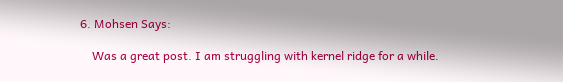6. Mohsen Says:

    Was a great post. I am struggling with kernel ridge for a while.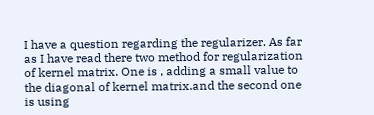I have a question regarding the regularizer. As far as I have read there two method for regularization of kernel matrix. One is , adding a small value to the diagonal of kernel matrix.and the second one is using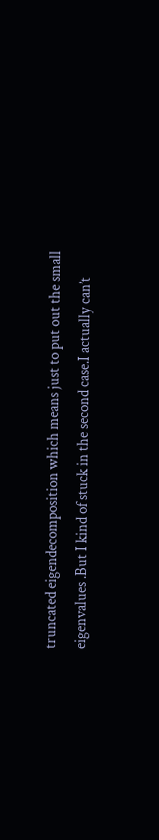truncated eigendecomposition which means just to put out the small eigenvalues .But I kind of stuck in the second case.I actually can’t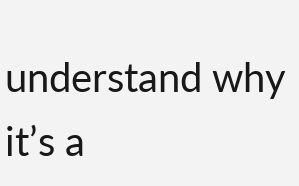understand why it’s a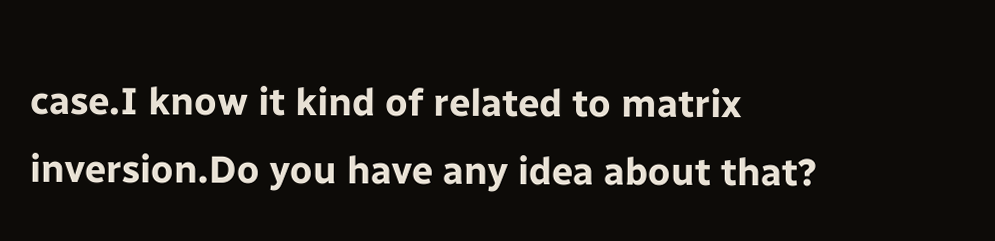case.I know it kind of related to matrix inversion.Do you have any idea about that?